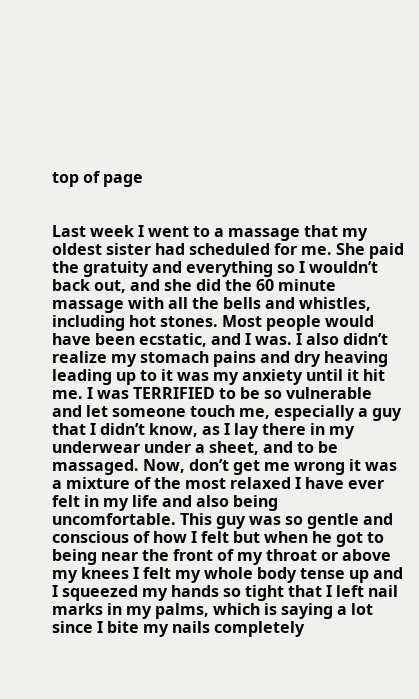top of page


Last week I went to a massage that my oldest sister had scheduled for me. She paid the gratuity and everything so I wouldn’t back out, and she did the 60 minute massage with all the bells and whistles, including hot stones. Most people would have been ecstatic, and I was. I also didn’t realize my stomach pains and dry heaving leading up to it was my anxiety until it hit me. I was TERRIFIED to be so vulnerable and let someone touch me, especially a guy that I didn’t know, as I lay there in my underwear under a sheet, and to be massaged. Now, don’t get me wrong it was a mixture of the most relaxed I have ever felt in my life and also being uncomfortable. This guy was so gentle and conscious of how I felt but when he got to being near the front of my throat or above my knees I felt my whole body tense up and I squeezed my hands so tight that I left nail marks in my palms, which is saying a lot since I bite my nails completely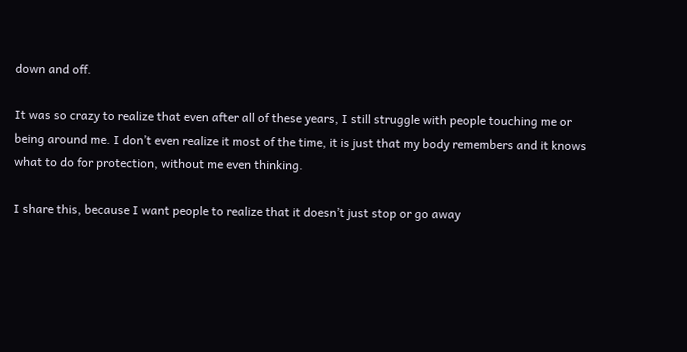down and off.

It was so crazy to realize that even after all of these years, I still struggle with people touching me or being around me. I don’t even realize it most of the time, it is just that my body remembers and it knows what to do for protection, without me even thinking.

I share this, because I want people to realize that it doesn’t just stop or go away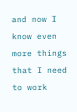and now I know even more things that I need to work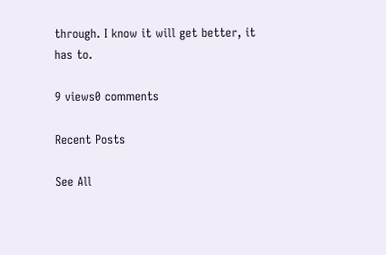through. I know it will get better, it has to.

9 views0 comments

Recent Posts

See All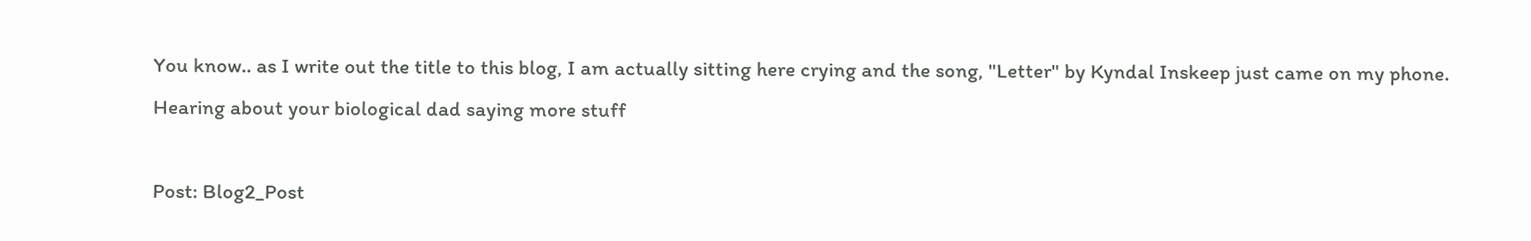You know.. as I write out the title to this blog, I am actually sitting here crying and the song, "Letter" by Kyndal Inskeep just came on my phone. Hearing about your biological dad saying more stuff

Post: Blog2_Post